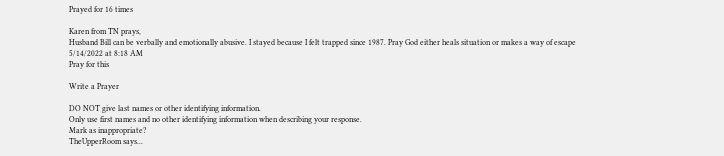Prayed for 16 times

Karen from TN prays,
Husband Bill can be verbally and emotionally abusive. I stayed because I felt trapped since 1987. Pray God either heals situation or makes a way of escape
5/14/2022 at 8:18 AM
Pray for this

Write a Prayer

DO NOT give last names or other identifying information.
Only use first names and no other identifying information when describing your response.
Mark as inappropriate?
TheUpperRoom says...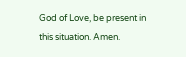God of Love, be present in this situation. Amen.